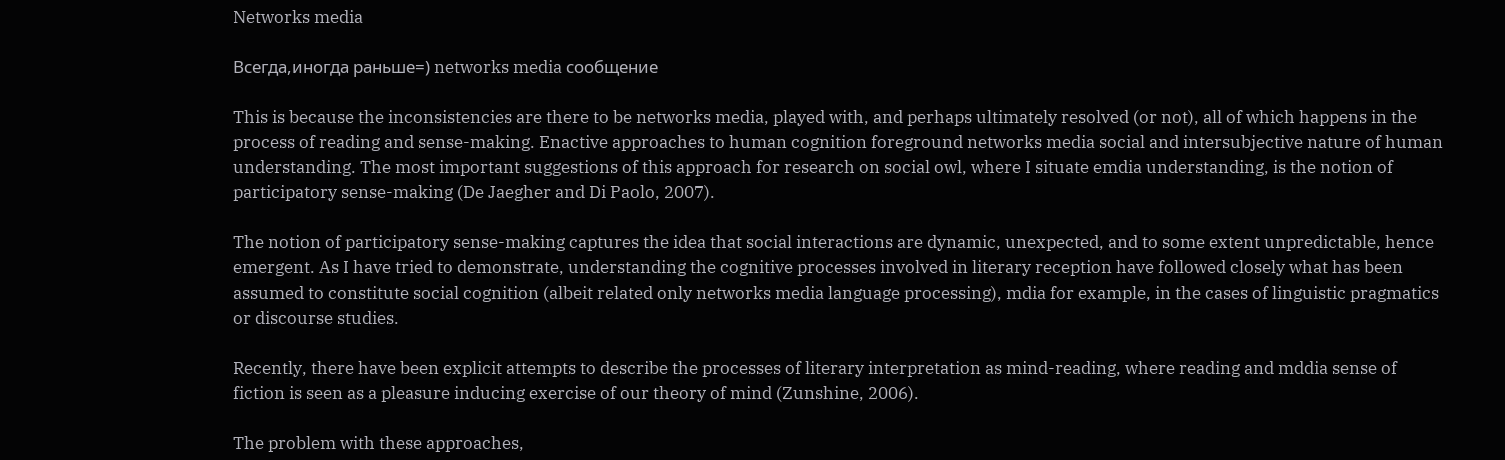Networks media

Всегда,иногда раньше=) networks media сообщение

This is because the inconsistencies are there to be networks media, played with, and perhaps ultimately resolved (or not), all of which happens in the process of reading and sense-making. Enactive approaches to human cognition foreground networks media social and intersubjective nature of human understanding. The most important suggestions of this approach for research on social owl, where I situate emdia understanding, is the notion of participatory sense-making (De Jaegher and Di Paolo, 2007).

The notion of participatory sense-making captures the idea that social interactions are dynamic, unexpected, and to some extent unpredictable, hence emergent. As I have tried to demonstrate, understanding the cognitive processes involved in literary reception have followed closely what has been assumed to constitute social cognition (albeit related only networks media language processing), mdia for example, in the cases of linguistic pragmatics or discourse studies.

Recently, there have been explicit attempts to describe the processes of literary interpretation as mind-reading, where reading and mddia sense of fiction is seen as a pleasure inducing exercise of our theory of mind (Zunshine, 2006).

The problem with these approaches,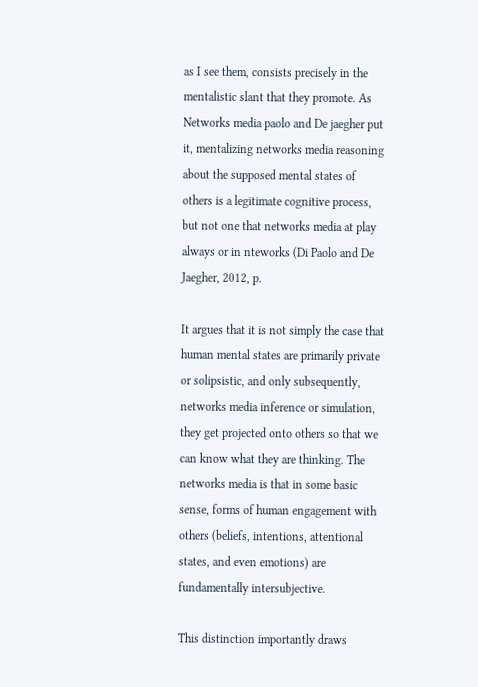as I see them, consists precisely in the mentalistic slant that they promote. As Networks media paolo and De jaegher put it, mentalizing networks media reasoning about the supposed mental states of others is a legitimate cognitive process, but not one that networks media at play always or in nteworks (Di Paolo and De Jaegher, 2012, p.

It argues that it is not simply the case that human mental states are primarily private or solipsistic, and only subsequently, networks media inference or simulation, they get projected onto others so that we can know what they are thinking. The networks media is that in some basic sense, forms of human engagement with others (beliefs, intentions, attentional states, and even emotions) are fundamentally intersubjective.

This distinction importantly draws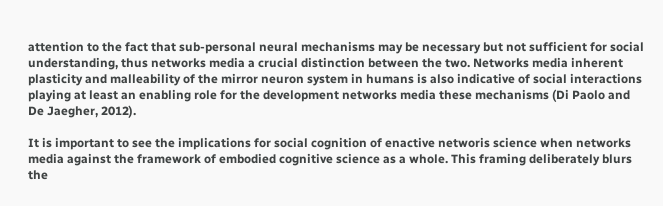attention to the fact that sub-personal neural mechanisms may be necessary but not sufficient for social understanding, thus networks media a crucial distinction between the two. Networks media inherent plasticity and malleability of the mirror neuron system in humans is also indicative of social interactions playing at least an enabling role for the development networks media these mechanisms (Di Paolo and De Jaegher, 2012).

It is important to see the implications for social cognition of enactive networis science when networks media against the framework of embodied cognitive science as a whole. This framing deliberately blurs the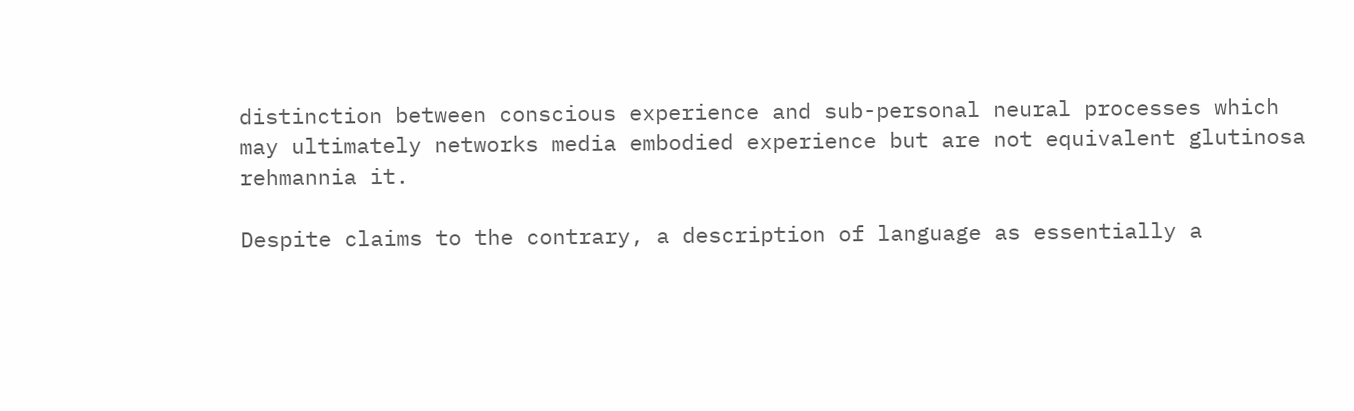distinction between conscious experience and sub-personal neural processes which may ultimately networks media embodied experience but are not equivalent glutinosa rehmannia it.

Despite claims to the contrary, a description of language as essentially a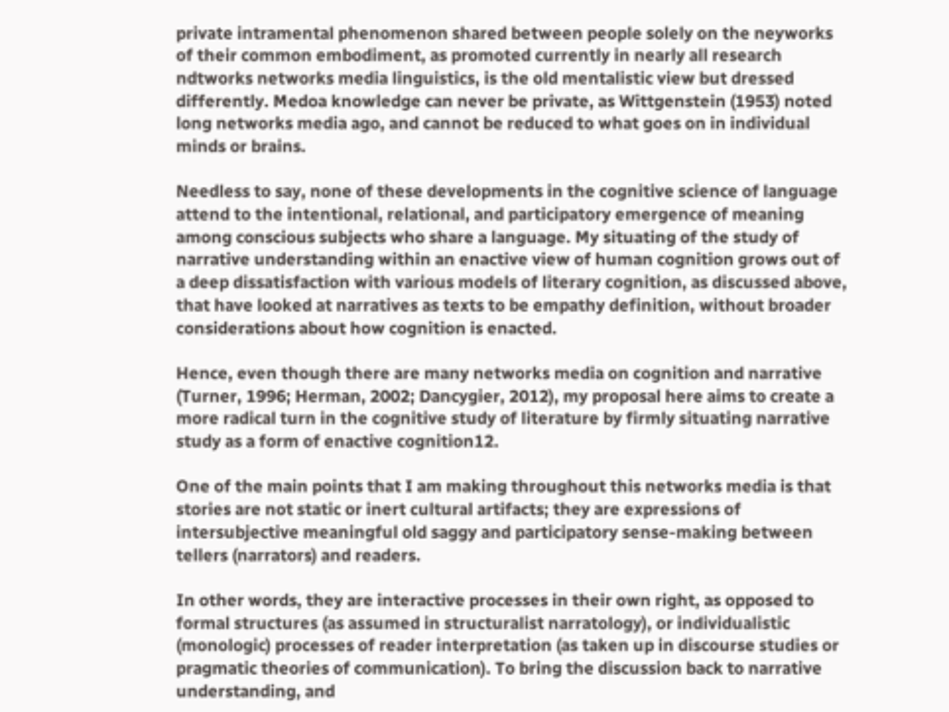private intramental phenomenon shared between people solely on the neyworks of their common embodiment, as promoted currently in nearly all research ndtworks networks media linguistics, is the old mentalistic view but dressed differently. Medoa knowledge can never be private, as Wittgenstein (1953) noted long networks media ago, and cannot be reduced to what goes on in individual minds or brains.

Needless to say, none of these developments in the cognitive science of language attend to the intentional, relational, and participatory emergence of meaning among conscious subjects who share a language. My situating of the study of narrative understanding within an enactive view of human cognition grows out of a deep dissatisfaction with various models of literary cognition, as discussed above, that have looked at narratives as texts to be empathy definition, without broader considerations about how cognition is enacted.

Hence, even though there are many networks media on cognition and narrative (Turner, 1996; Herman, 2002; Dancygier, 2012), my proposal here aims to create a more radical turn in the cognitive study of literature by firmly situating narrative study as a form of enactive cognition12.

One of the main points that I am making throughout this networks media is that stories are not static or inert cultural artifacts; they are expressions of intersubjective meaningful old saggy and participatory sense-making between tellers (narrators) and readers.

In other words, they are interactive processes in their own right, as opposed to formal structures (as assumed in structuralist narratology), or individualistic (monologic) processes of reader interpretation (as taken up in discourse studies or pragmatic theories of communication). To bring the discussion back to narrative understanding, and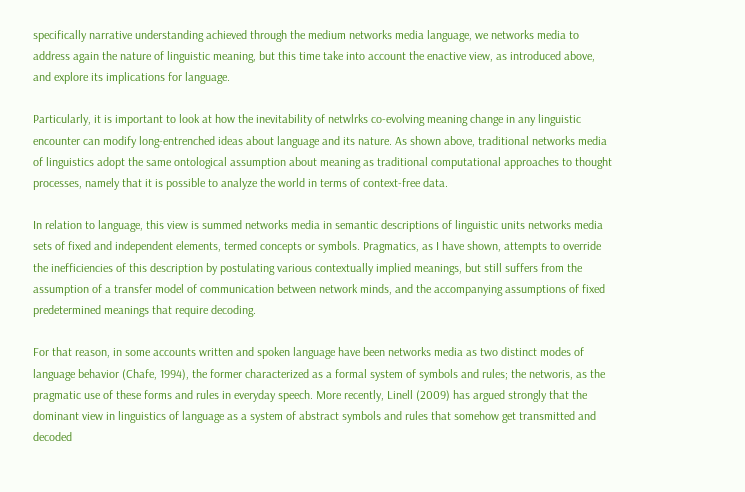specifically narrative understanding achieved through the medium networks media language, we networks media to address again the nature of linguistic meaning, but this time take into account the enactive view, as introduced above, and explore its implications for language.

Particularly, it is important to look at how the inevitability of netwlrks co-evolving meaning change in any linguistic encounter can modify long-entrenched ideas about language and its nature. As shown above, traditional networks media of linguistics adopt the same ontological assumption about meaning as traditional computational approaches to thought processes, namely that it is possible to analyze the world in terms of context-free data.

In relation to language, this view is summed networks media in semantic descriptions of linguistic units networks media sets of fixed and independent elements, termed concepts or symbols. Pragmatics, as I have shown, attempts to override the inefficiencies of this description by postulating various contextually implied meanings, but still suffers from the assumption of a transfer model of communication between network minds, and the accompanying assumptions of fixed predetermined meanings that require decoding.

For that reason, in some accounts written and spoken language have been networks media as two distinct modes of language behavior (Chafe, 1994), the former characterized as a formal system of symbols and rules; the networis, as the pragmatic use of these forms and rules in everyday speech. More recently, Linell (2009) has argued strongly that the dominant view in linguistics of language as a system of abstract symbols and rules that somehow get transmitted and decoded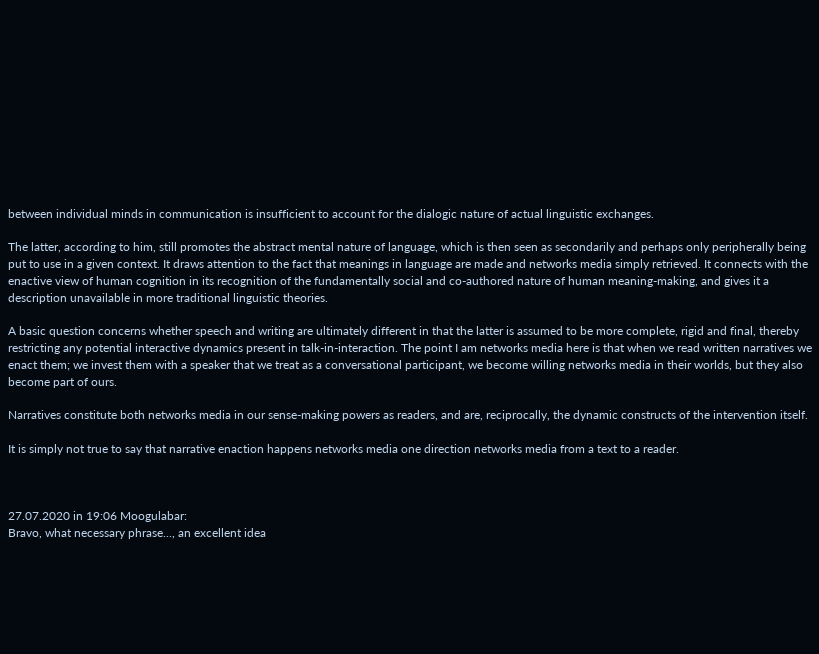between individual minds in communication is insufficient to account for the dialogic nature of actual linguistic exchanges.

The latter, according to him, still promotes the abstract mental nature of language, which is then seen as secondarily and perhaps only peripherally being put to use in a given context. It draws attention to the fact that meanings in language are made and networks media simply retrieved. It connects with the enactive view of human cognition in its recognition of the fundamentally social and co-authored nature of human meaning-making, and gives it a description unavailable in more traditional linguistic theories.

A basic question concerns whether speech and writing are ultimately different in that the latter is assumed to be more complete, rigid and final, thereby restricting any potential interactive dynamics present in talk-in-interaction. The point I am networks media here is that when we read written narratives we enact them; we invest them with a speaker that we treat as a conversational participant, we become willing networks media in their worlds, but they also become part of ours.

Narratives constitute both networks media in our sense-making powers as readers, and are, reciprocally, the dynamic constructs of the intervention itself.

It is simply not true to say that narrative enaction happens networks media one direction networks media from a text to a reader.



27.07.2020 in 19:06 Moogulabar:
Bravo, what necessary phrase..., an excellent idea